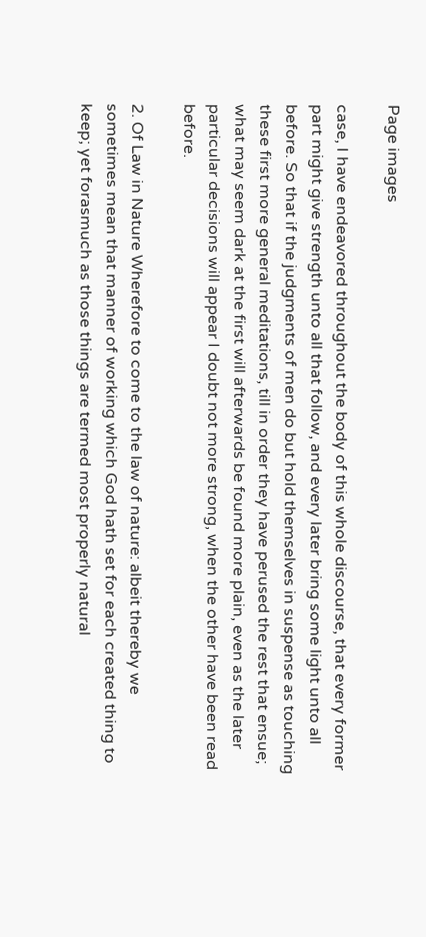Page images

case, I have endeavored throughout the body of this whole discourse, that every former part might give strength unto all that follow, and every later bring some light unto all before. So that if the judgments of men do but hold themselves in suspense as touching these first more general meditations, till in order they have perused the rest that ensue; what may seem dark at the first will afterwards be found more plain, even as the later particular decisions will appear I doubt not more strong, when the other have been read before.

2. Of Law in Nature Wherefore to come to the law of nature: albeit thereby we sometimes mean that manner of working which God hath set for each created thing to keep; yet forasmuch as those things are termed most properly natural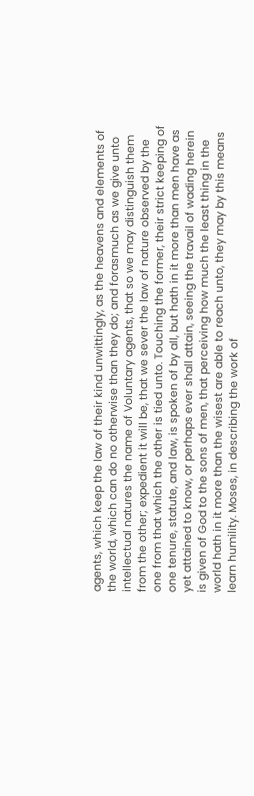agents, which keep the law of their kind unwittingly, as the heavens and elements of the world, which can do no otherwise than they do; and forasmuch as we give unto intellectual natures the name of Voluntary agents, that so we may distinguish them from the other; expedient it will be, that we sever the law of nature observed by the one from that which the other is tied unto. Touching the former, their strict keeping of one tenure, statute, and law, is spoken of by all, but hath in it more than men have as yet attained to know, or perhaps ever shall attain, seeing the travail of wading herein is given of God to the sons of men, that perceiving how much the least thing in the world hath in it more than the wisest are able to reach unto, they may by this means learn humility. Moses, in describing the work of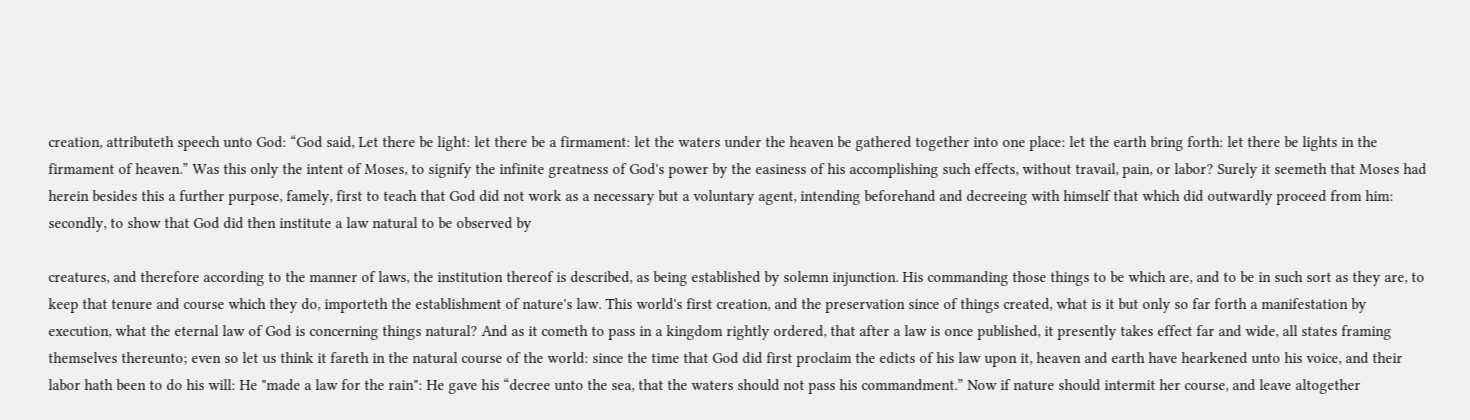creation, attributeth speech unto God: “God said, Let there be light: let there be a firmament: let the waters under the heaven be gathered together into one place: let the earth bring forth: let there be lights in the firmament of heaven.” Was this only the intent of Moses, to signify the infinite greatness of God's power by the easiness of his accomplishing such effects, without travail, pain, or labor? Surely it seemeth that Moses had herein besides this a further purpose, famely, first to teach that God did not work as a necessary but a voluntary agent, intending beforehand and decreeing with himself that which did outwardly proceed from him: secondly, to show that God did then institute a law natural to be observed by

creatures, and therefore according to the manner of laws, the institution thereof is described, as being established by solemn injunction. His commanding those things to be which are, and to be in such sort as they are, to keep that tenure and course which they do, importeth the establishment of nature's law. This world's first creation, and the preservation since of things created, what is it but only so far forth a manifestation by execution, what the eternal law of God is concerning things natural? And as it cometh to pass in a kingdom rightly ordered, that after a law is once published, it presently takes effect far and wide, all states framing themselves thereunto; even so let us think it fareth in the natural course of the world: since the time that God did first proclaim the edicts of his law upon it, heaven and earth have hearkened unto his voice, and their labor hath been to do his will: He "made a law for the rain": He gave his “decree unto the sea, that the waters should not pass his commandment.” Now if nature should intermit her course, and leave altogether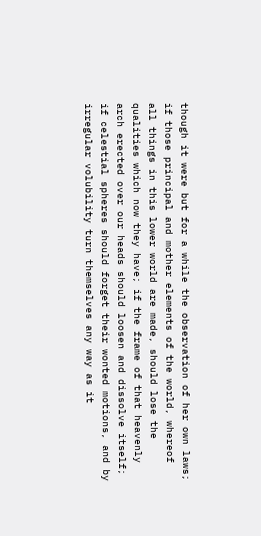though it were but for a while the observation of her own laws; if those principal and mother elements of the world, whereof all things in this lower world are made, should lose the qualities which now they have; if the frame of that heavenly arch erected over our heads should loosen and dissolve itself; if celestial spheres should forget their wonted motions, and by irregular volubility turn themselves any way as it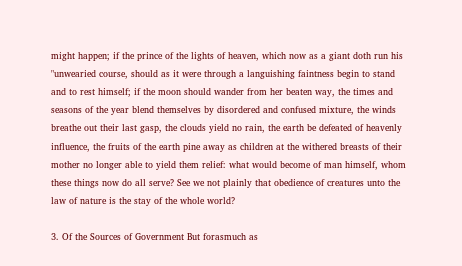might happen; if the prince of the lights of heaven, which now as a giant doth run his "unwearied course, should as it were through a languishing faintness begin to stand and to rest himself; if the moon should wander from her beaten way, the times and seasons of the year blend themselves by disordered and confused mixture, the winds breathe out their last gasp, the clouds yield no rain, the earth be defeated of heavenly influence, the fruits of the earth pine away as children at the withered breasts of their mother no longer able to yield them relief: what would become of man himself, whom these things now do all serve? See we not plainly that obedience of creatures unto the law of nature is the stay of the whole world?

3. Of the Sources of Government But forasmuch as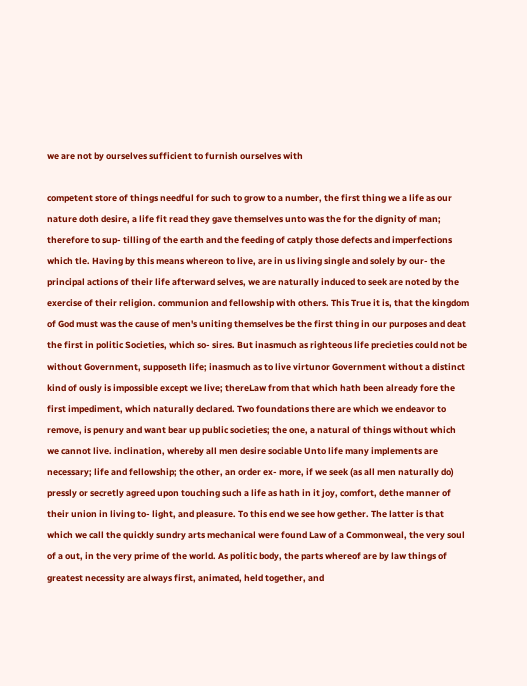we are not by ourselves sufficient to furnish ourselves with

competent store of things needful for such to grow to a number, the first thing we a life as our nature doth desire, a life fit read they gave themselves unto was the for the dignity of man; therefore to sup- tilling of the earth and the feeding of catply those defects and imperfections which tle. Having by this means whereon to live, are in us living single and solely by our- the principal actions of their life afterward selves, we are naturally induced to seek are noted by the exercise of their religion. communion and fellowship with others. This True it is, that the kingdom of God must was the cause of men's uniting themselves be the first thing in our purposes and deat the first in politic Societies, which so- sires. But inasmuch as righteous life precieties could not be without Government, supposeth life; inasmuch as to live virtunor Government without a distinct kind of ously is impossible except we live; thereLaw from that which hath been already fore the first impediment, which naturally declared. Two foundations there are which we endeavor to remove, is penury and want bear up public societies; the one, a natural of things without which we cannot live. inclination, whereby all men desire sociable Unto life many implements are necessary; life and fellowship; the other, an order ex- more, if we seek (as all men naturally do) pressly or secretly agreed upon touching such a life as hath in it joy, comfort, dethe manner of their union in living to- light, and pleasure. To this end we see how gether. The latter is that which we call the quickly sundry arts mechanical were found Law of a Commonweal, the very soul of a out, in the very prime of the world. As politic body, the parts whereof are by law things of greatest necessity are always first, animated, held together, and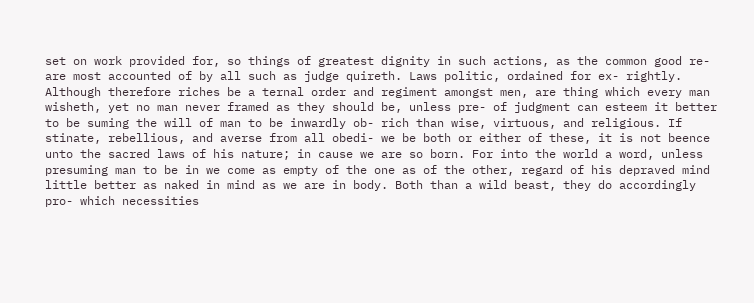set on work provided for, so things of greatest dignity in such actions, as the common good re- are most accounted of by all such as judge quireth. Laws politic, ordained for ex- rightly. Although therefore riches be a ternal order and regiment amongst men, are thing which every man wisheth, yet no man never framed as they should be, unless pre- of judgment can esteem it better to be suming the will of man to be inwardly ob- rich than wise, virtuous, and religious. If stinate, rebellious, and averse from all obedi- we be both or either of these, it is not beence unto the sacred laws of his nature; in cause we are so born. For into the world a word, unless presuming man to be in we come as empty of the one as of the other, regard of his depraved mind little better as naked in mind as we are in body. Both than a wild beast, they do accordingly pro- which necessities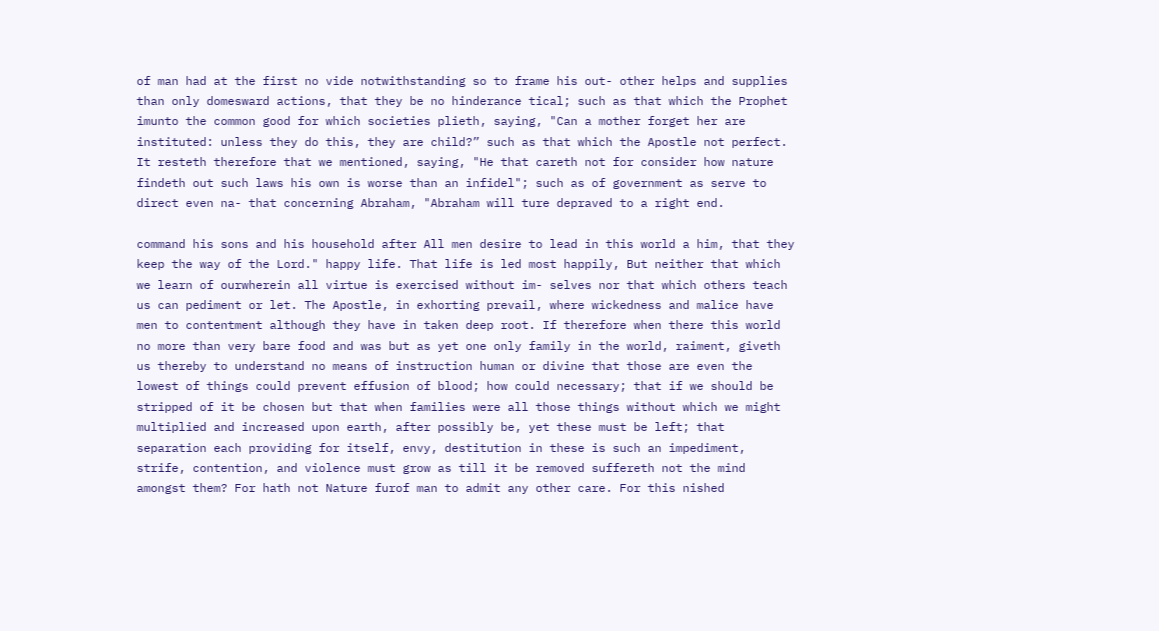of man had at the first no vide notwithstanding so to frame his out- other helps and supplies than only domesward actions, that they be no hinderance tical; such as that which the Prophet imunto the common good for which societies plieth, saying, "Can a mother forget her are instituted: unless they do this, they are child?” such as that which the Apostle not perfect. It resteth therefore that we mentioned, saying, "He that careth not for consider how nature findeth out such laws his own is worse than an infidel"; such as of government as serve to direct even na- that concerning Abraham, "Abraham will ture depraved to a right end.

command his sons and his household after All men desire to lead in this world a him, that they keep the way of the Lord." happy life. That life is led most happily, But neither that which we learn of ourwherein all virtue is exercised without im- selves nor that which others teach us can pediment or let. The Apostle, in exhorting prevail, where wickedness and malice have men to contentment although they have in taken deep root. If therefore when there this world no more than very bare food and was but as yet one only family in the world, raiment, giveth us thereby to understand no means of instruction human or divine that those are even the lowest of things could prevent effusion of blood; how could necessary; that if we should be stripped of it be chosen but that when families were all those things without which we might multiplied and increased upon earth, after possibly be, yet these must be left; that separation each providing for itself, envy, destitution in these is such an impediment, strife, contention, and violence must grow as till it be removed suffereth not the mind amongst them? For hath not Nature furof man to admit any other care. For this nished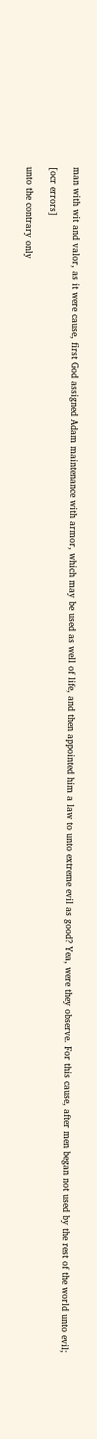man with wit and valor, as it were cause, first God assigned Adam maintenance with armor, which may be used as well of life, and then appointed him a law to unto extreme evil as good? Yea, were they observe. For this cause, after men began not used by the rest of the world unto evil;

[ocr errors]

unto the contrary only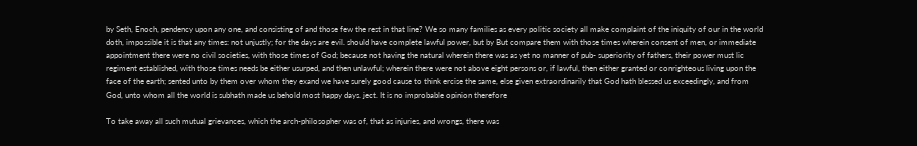by Seth, Enoch, pendency upon any one, and consisting of and those few the rest in that line? We so many families as every politic society all make complaint of the iniquity of our in the world doth, impossible it is that any times: not unjustly; for the days are evil. should have complete lawful power, but by But compare them with those times wherein consent of men, or immediate appointment there were no civil societies, with those times of God; because not having the natural wherein there was as yet no manner of pub- superiority of fathers, their power must lic regiment established, with those times needs be either usurped, and then unlawful; wherein there were not above eight persons or, if lawful, then either granted or conrighteous living upon the face of the earth; sented unto by them over whom they exand we have surely good cause to think ercise the same, else given extraordinarily that God hath blessed us exceedingly, and from God, unto whom all the world is subhath made us behold most happy days. ject. It is no improbable opinion therefore

To take away all such mutual grievances, which the arch-philosopher was of, that as injuries, and wrongs, there was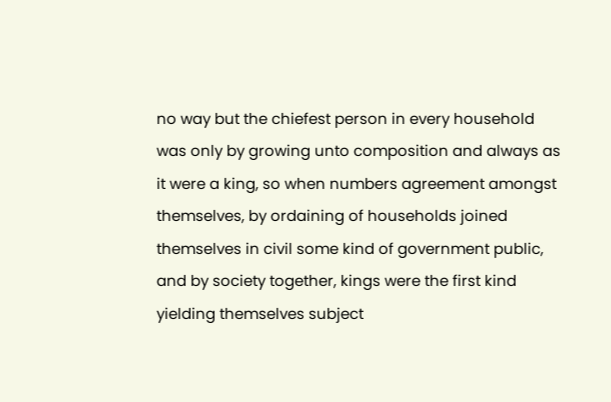no way but the chiefest person in every household was only by growing unto composition and always as it were a king, so when numbers agreement amongst themselves, by ordaining of households joined themselves in civil some kind of government public, and by society together, kings were the first kind yielding themselves subject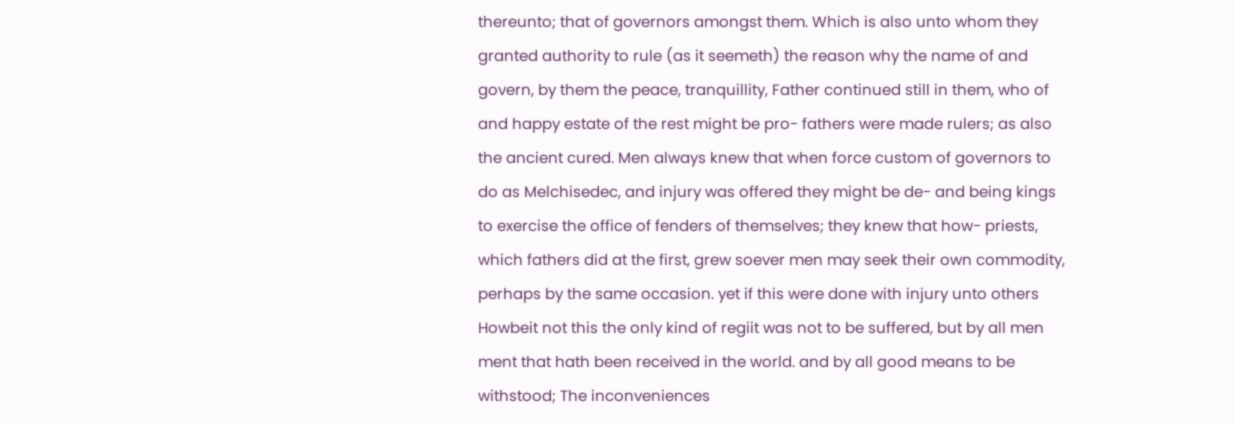thereunto; that of governors amongst them. Which is also unto whom they granted authority to rule (as it seemeth) the reason why the name of and govern, by them the peace, tranquillity, Father continued still in them, who of and happy estate of the rest might be pro- fathers were made rulers; as also the ancient cured. Men always knew that when force custom of governors to do as Melchisedec, and injury was offered they might be de- and being kings to exercise the office of fenders of themselves; they knew that how- priests, which fathers did at the first, grew soever men may seek their own commodity, perhaps by the same occasion. yet if this were done with injury unto others Howbeit not this the only kind of regiit was not to be suffered, but by all men ment that hath been received in the world. and by all good means to be withstood; The inconveniences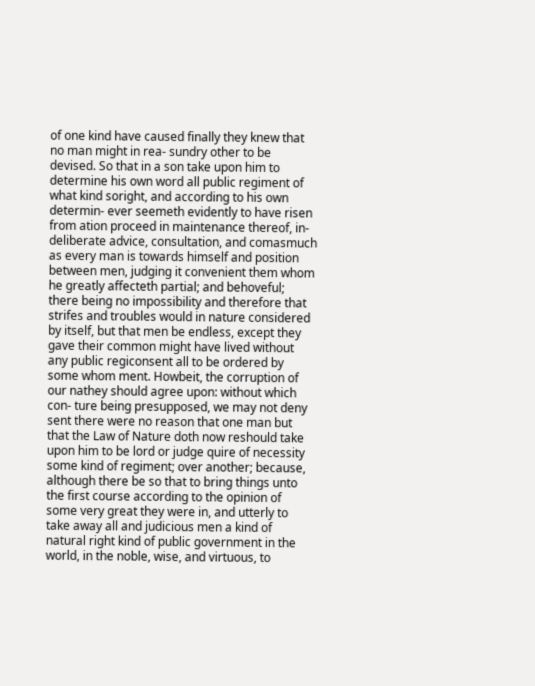of one kind have caused finally they knew that no man might in rea- sundry other to be devised. So that in a son take upon him to determine his own word all public regiment of what kind soright, and according to his own determin- ever seemeth evidently to have risen from ation proceed in maintenance thereof, in- deliberate advice, consultation, and comasmuch as every man is towards himself and position between men, judging it convenient them whom he greatly affecteth partial; and behoveful; there being no impossibility and therefore that strifes and troubles would in nature considered by itself, but that men be endless, except they gave their common might have lived without any public regiconsent all to be ordered by some whom ment. Howbeit, the corruption of our nathey should agree upon: without which con- ture being presupposed, we may not deny sent there were no reason that one man but that the Law of Nature doth now reshould take upon him to be lord or judge quire of necessity some kind of regiment; over another; because, although there be so that to bring things unto the first course according to the opinion of some very great they were in, and utterly to take away all and judicious men a kind of natural right kind of public government in the world, in the noble, wise, and virtuous, to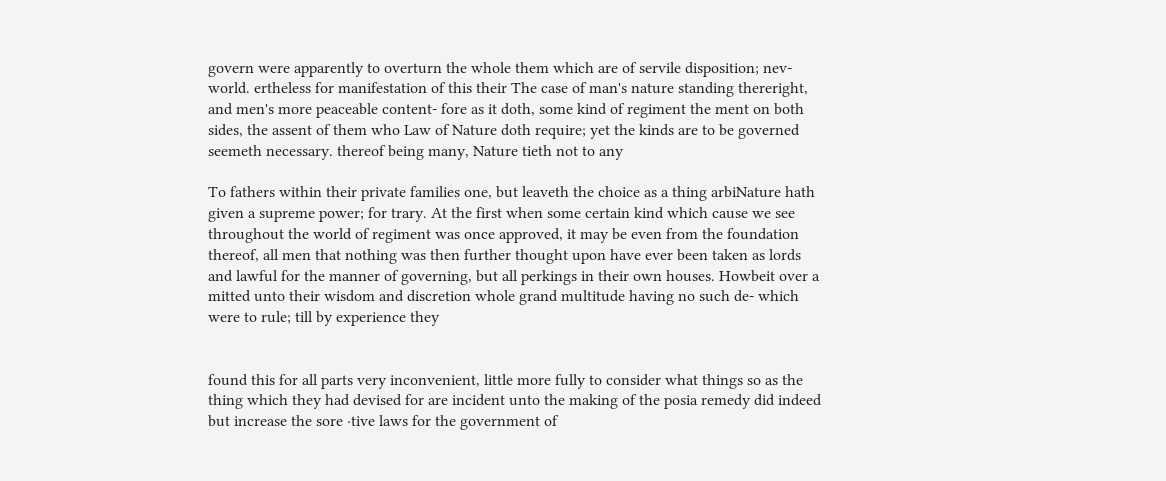govern were apparently to overturn the whole them which are of servile disposition; nev- world. ertheless for manifestation of this their The case of man's nature standing thereright, and men's more peaceable content- fore as it doth, some kind of regiment the ment on both sides, the assent of them who Law of Nature doth require; yet the kinds are to be governed seemeth necessary. thereof being many, Nature tieth not to any

To fathers within their private families one, but leaveth the choice as a thing arbiNature hath given a supreme power; for trary. At the first when some certain kind which cause we see throughout the world of regiment was once approved, it may be even from the foundation thereof, all men that nothing was then further thought upon have ever been taken as lords and lawful for the manner of governing, but all perkings in their own houses. Howbeit over a mitted unto their wisdom and discretion whole grand multitude having no such de- which were to rule; till by experience they


found this for all parts very inconvenient, little more fully to consider what things so as the thing which they had devised for are incident unto the making of the posia remedy did indeed but increase the sore ·tive laws for the government of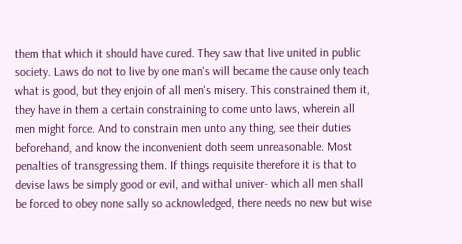them that which it should have cured. They saw that live united in public society. Laws do not to live by one man's will became the cause only teach what is good, but they enjoin of all men's misery. This constrained them it, they have in them a certain constraining to come unto laws, wherein all men might force. And to constrain men unto any thing, see their duties beforehand, and know the inconvenient doth seem unreasonable. Most penalties of transgressing them. If things requisite therefore it is that to devise laws be simply good or evil, and withal univer- which all men shall be forced to obey none sally so acknowledged, there needs no new but wise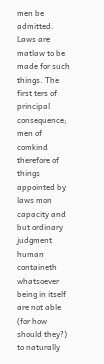men be admitted. Laws are matlaw to be made for such things. The first ters of principal consequence; men of comkind therefore of things appointed by laws mon capacity and but ordinary judgment human containeth whatsoever being in itself are not able (for how should they?) to naturally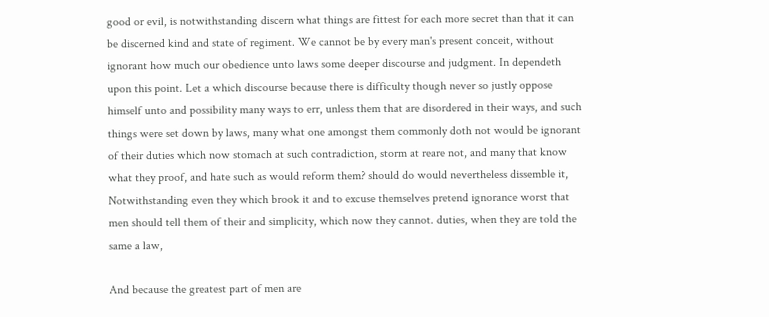good or evil, is notwithstanding discern what things are fittest for each more secret than that it can be discerned kind and state of regiment. We cannot be by every man's present conceit, without ignorant how much our obedience unto laws some deeper discourse and judgment. In dependeth upon this point. Let a which discourse because there is difficulty though never so justly oppose himself unto and possibility many ways to err, unless them that are disordered in their ways, and such things were set down by laws, many what one amongst them commonly doth not would be ignorant of their duties which now stomach at such contradiction, storm at reare not, and many that know what they proof, and hate such as would reform them? should do would nevertheless dissemble it, Notwithstanding even they which brook it and to excuse themselves pretend ignorance worst that men should tell them of their and simplicity, which now they cannot. duties, when they are told the same a law,

And because the greatest part of men are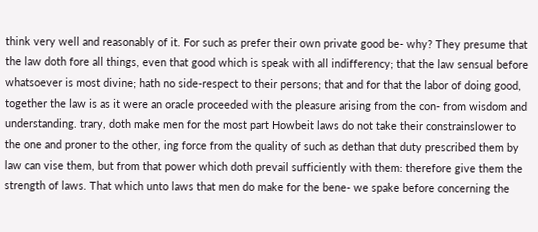think very well and reasonably of it. For such as prefer their own private good be- why? They presume that the law doth fore all things, even that good which is speak with all indifferency; that the law sensual before whatsoever is most divine; hath no side-respect to their persons; that and for that the labor of doing good, together the law is as it were an oracle proceeded with the pleasure arising from the con- from wisdom and understanding. trary, doth make men for the most part Howbeit laws do not take their constrainslower to the one and proner to the other, ing force from the quality of such as dethan that duty prescribed them by law can vise them, but from that power which doth prevail sufficiently with them: therefore give them the strength of laws. That which unto laws that men do make for the bene- we spake before concerning the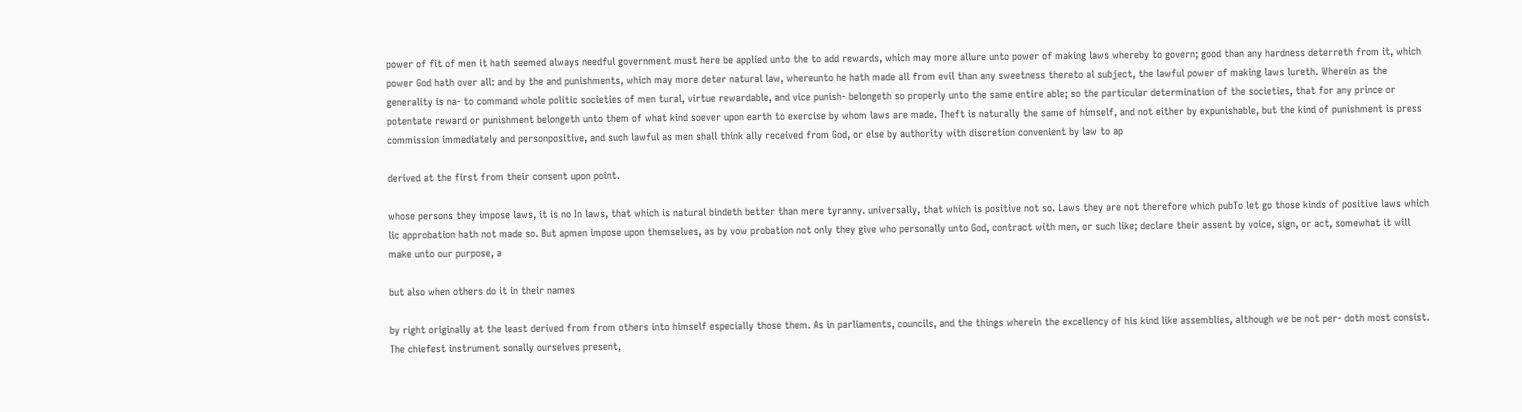power of fit of men it hath seemed always needful government must here be applied unto the to add rewards, which may more allure unto power of making laws whereby to govern; good than any hardness deterreth from it, which power God hath over all: and by the and punishments, which may more deter natural law, whereunto he hath made all from evil than any sweetness thereto al subject, the lawful power of making laws lureth. Wherein as the generality is na- to command whole politic societies of men tural, virtue rewardable, and vice punish- belongeth so properly unto the same entire able; so the particular determination of the societies, that for any prince or potentate reward or punishment belongeth unto them of what kind soever upon earth to exercise by whom laws are made. Theft is naturally the same of himself, and not either by expunishable, but the kind of punishment is press commission immediately and personpositive, and such lawful as men shall think ally received from God, or else by authority with discretion convenient by law to ap

derived at the first from their consent upon point.

whose persons they impose laws, it is no In laws, that which is natural bindeth better than mere tyranny. universally, that which is positive not so. Laws they are not therefore which pubTo let go those kinds of positive laws which lic approbation hath not made so. But apmen impose upon themselves, as by vow probation not only they give who personally unto God, contract with men, or such like; declare their assent by voice, sign, or act, somewhat it will make unto our purpose, a

but also when others do it in their names

by right originally at the least derived from from others into himself especially those them. As in parliaments, councils, and the things wherein the excellency of his kind like assemblies, although we be not per- doth most consist. The chiefest instrument sonally ourselves present,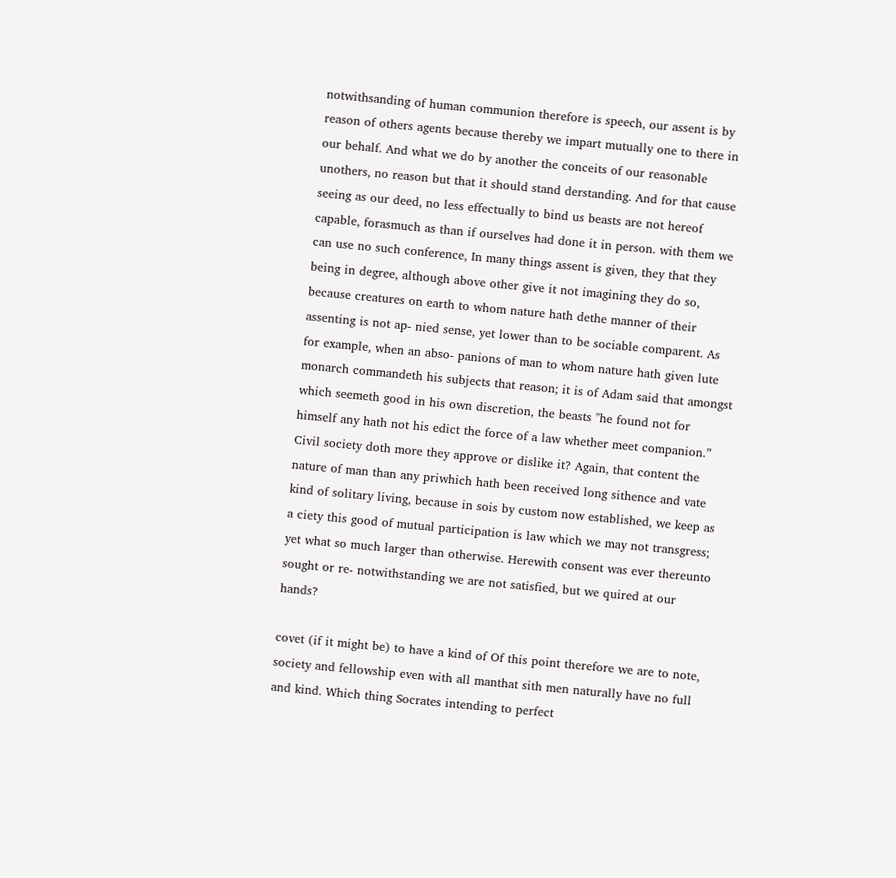notwithsanding of human communion therefore is speech, our assent is by reason of others agents because thereby we impart mutually one to there in our behalf. And what we do by another the conceits of our reasonable unothers, no reason but that it should stand derstanding. And for that cause seeing as our deed, no less effectually to bind us beasts are not hereof capable, forasmuch as than if ourselves had done it in person. with them we can use no such conference, In many things assent is given, they that they being in degree, although above other give it not imagining they do so, because creatures on earth to whom nature hath dethe manner of their assenting is not ap- nied sense, yet lower than to be sociable comparent. As for example, when an abso- panions of man to whom nature hath given lute monarch commandeth his subjects that reason; it is of Adam said that amongst which seemeth good in his own discretion, the beasts "he found not for himself any hath not his edict the force of a law whether meet companion.” Civil society doth more they approve or dislike it? Again, that content the nature of man than any priwhich hath been received long sithence and vate kind of solitary living, because in sois by custom now established, we keep as a ciety this good of mutual participation is law which we may not transgress; yet what so much larger than otherwise. Herewith consent was ever thereunto sought or re- notwithstanding we are not satisfied, but we quired at our hands?

covet (if it might be) to have a kind of Of this point therefore we are to note, society and fellowship even with all manthat sith men naturally have no full and kind. Which thing Socrates intending to perfect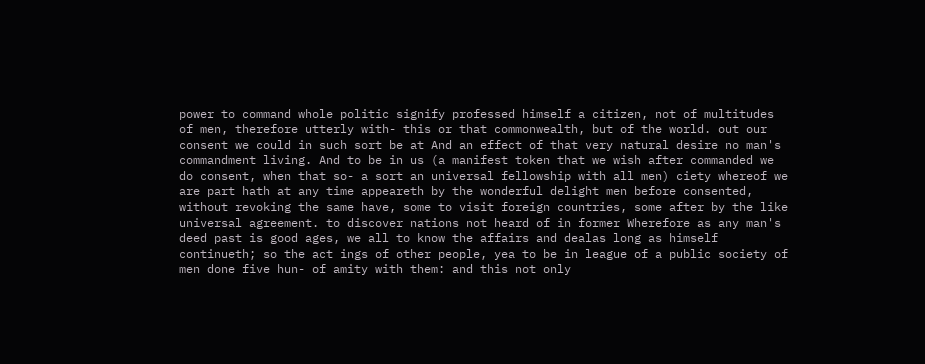power to command whole politic signify professed himself a citizen, not of multitudes of men, therefore utterly with- this or that commonwealth, but of the world. out our consent we could in such sort be at And an effect of that very natural desire no man's commandment living. And to be in us (a manifest token that we wish after commanded we do consent, when that so- a sort an universal fellowship with all men) ciety whereof we are part hath at any time appeareth by the wonderful delight men before consented, without revoking the same have, some to visit foreign countries, some after by the like universal agreement. to discover nations not heard of in former Wherefore as any man's deed past is good ages, we all to know the affairs and dealas long as himself continueth; so the act ings of other people, yea to be in league of a public society of men done five hun- of amity with them: and this not only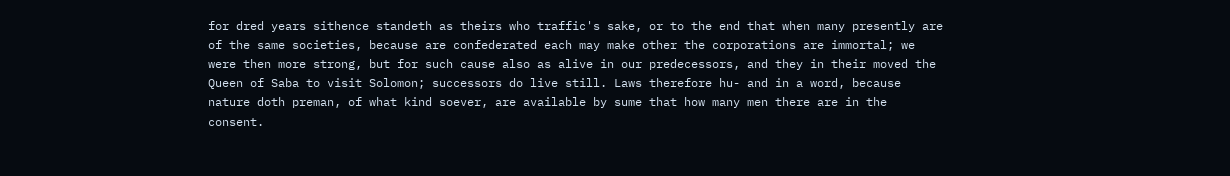for dred years sithence standeth as theirs who traffic's sake, or to the end that when many presently are of the same societies, because are confederated each may make other the corporations are immortal; we were then more strong, but for such cause also as alive in our predecessors, and they in their moved the Queen of Saba to visit Solomon; successors do live still. Laws therefore hu- and in a word, because nature doth preman, of what kind soever, are available by sume that how many men there are in the consent.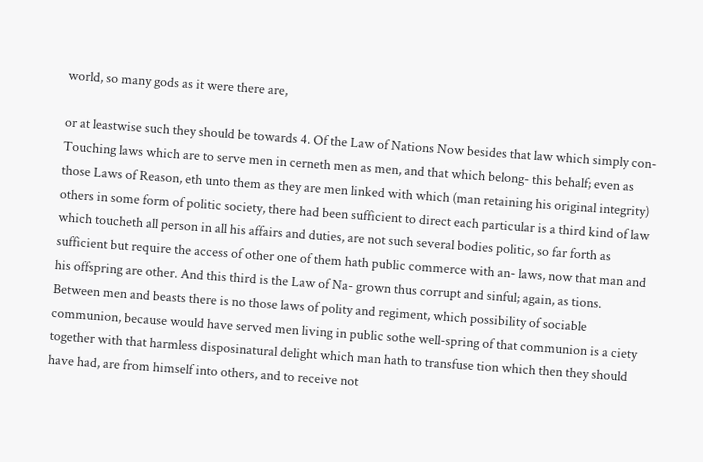world, so many gods as it were there are,

or at leastwise such they should be towards 4. Of the Law of Nations Now besides that law which simply con- Touching laws which are to serve men in cerneth men as men, and that which belong- this behalf; even as those Laws of Reason, eth unto them as they are men linked with which (man retaining his original integrity) others in some form of politic society, there had been sufficient to direct each particular is a third kind of law which toucheth all person in all his affairs and duties, are not such several bodies politic, so far forth as sufficient but require the access of other one of them hath public commerce with an- laws, now that man and his offspring are other. And this third is the Law of Na- grown thus corrupt and sinful; again, as tions. Between men and beasts there is no those laws of polity and regiment, which possibility of sociable communion, because would have served men living in public sothe well-spring of that communion is a ciety together with that harmless disposinatural delight which man hath to transfuse tion which then they should have had, are from himself into others, and to receive not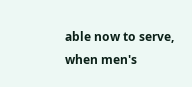able now to serve, when men's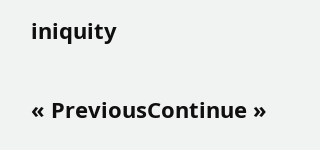iniquity


« PreviousContinue »